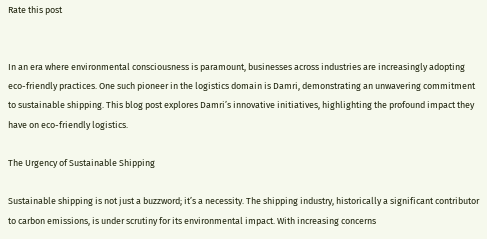Rate this post


In an era where environmental consciousness is paramount, businesses across industries are increasingly adopting eco-friendly practices. One such pioneer in the logistics domain is Damri, demonstrating an unwavering commitment to sustainable shipping. This blog post explores Damri’s innovative initiatives, highlighting the profound impact they have on eco-friendly logistics.

The Urgency of Sustainable Shipping

Sustainable shipping is not just a buzzword; it’s a necessity. The shipping industry, historically a significant contributor to carbon emissions, is under scrutiny for its environmental impact. With increasing concerns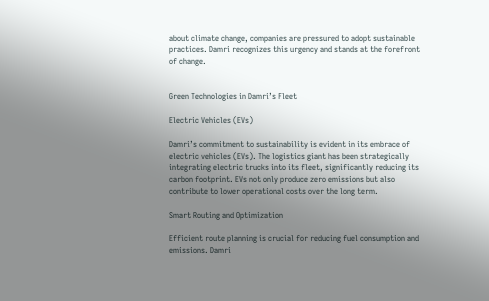about climate change, companies are pressured to adopt sustainable practices. Damri recognizes this urgency and stands at the forefront of change.


Green Technologies in Damri’s Fleet

Electric Vehicles (EVs)

Damri’s commitment to sustainability is evident in its embrace of electric vehicles (EVs). The logistics giant has been strategically integrating electric trucks into its fleet, significantly reducing its carbon footprint. EVs not only produce zero emissions but also contribute to lower operational costs over the long term.

Smart Routing and Optimization

Efficient route planning is crucial for reducing fuel consumption and emissions. Damri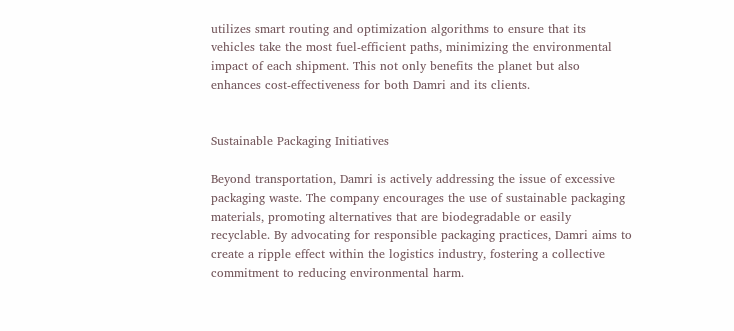utilizes smart routing and optimization algorithms to ensure that its vehicles take the most fuel-efficient paths, minimizing the environmental impact of each shipment. This not only benefits the planet but also enhances cost-effectiveness for both Damri and its clients.


Sustainable Packaging Initiatives

Beyond transportation, Damri is actively addressing the issue of excessive packaging waste. The company encourages the use of sustainable packaging materials, promoting alternatives that are biodegradable or easily recyclable. By advocating for responsible packaging practices, Damri aims to create a ripple effect within the logistics industry, fostering a collective commitment to reducing environmental harm.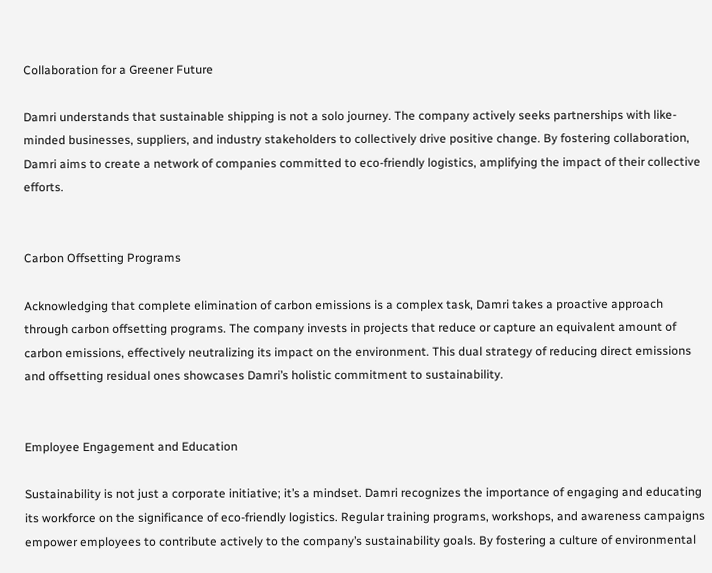Collaboration for a Greener Future

Damri understands that sustainable shipping is not a solo journey. The company actively seeks partnerships with like-minded businesses, suppliers, and industry stakeholders to collectively drive positive change. By fostering collaboration, Damri aims to create a network of companies committed to eco-friendly logistics, amplifying the impact of their collective efforts.


Carbon Offsetting Programs

Acknowledging that complete elimination of carbon emissions is a complex task, Damri takes a proactive approach through carbon offsetting programs. The company invests in projects that reduce or capture an equivalent amount of carbon emissions, effectively neutralizing its impact on the environment. This dual strategy of reducing direct emissions and offsetting residual ones showcases Damri’s holistic commitment to sustainability.


Employee Engagement and Education

Sustainability is not just a corporate initiative; it’s a mindset. Damri recognizes the importance of engaging and educating its workforce on the significance of eco-friendly logistics. Regular training programs, workshops, and awareness campaigns empower employees to contribute actively to the company’s sustainability goals. By fostering a culture of environmental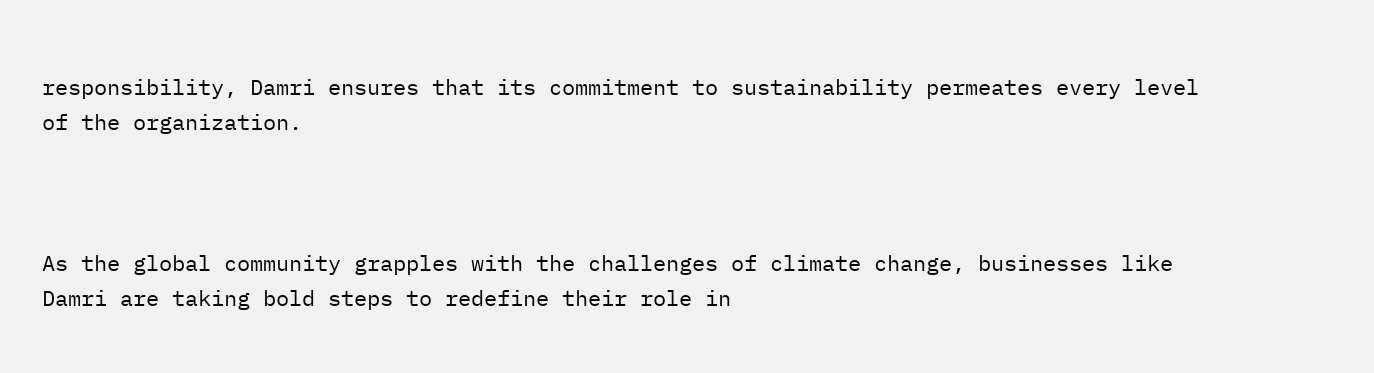responsibility, Damri ensures that its commitment to sustainability permeates every level of the organization.



As the global community grapples with the challenges of climate change, businesses like Damri are taking bold steps to redefine their role in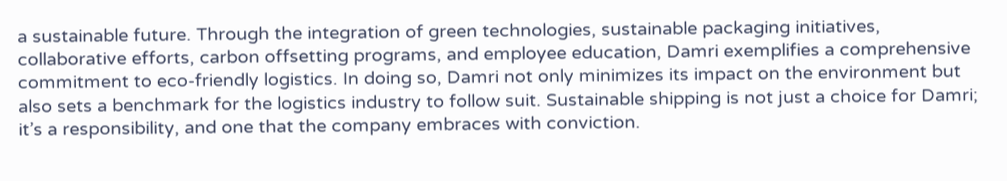a sustainable future. Through the integration of green technologies, sustainable packaging initiatives, collaborative efforts, carbon offsetting programs, and employee education, Damri exemplifies a comprehensive commitment to eco-friendly logistics. In doing so, Damri not only minimizes its impact on the environment but also sets a benchmark for the logistics industry to follow suit. Sustainable shipping is not just a choice for Damri; it’s a responsibility, and one that the company embraces with conviction.